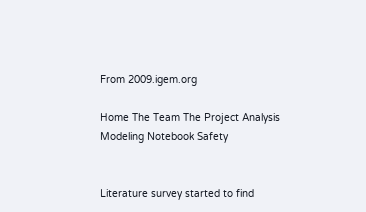From 2009.igem.org

Home The Team The Project Analysis Modeling Notebook Safety


Literature survey started to find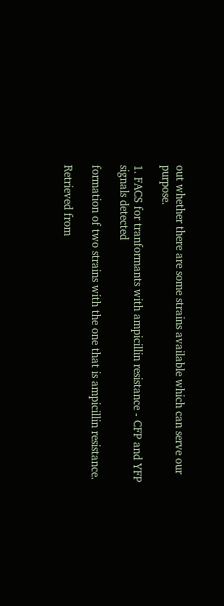out whether there are some strains available which can serve our purpose.

1. FACS for tranformants with ampicillin resistance - CFP and YFP signals detected

formation of two strains with the one that is ampicillin resistance.

Retrieved from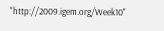"http://2009.igem.org/Week10"